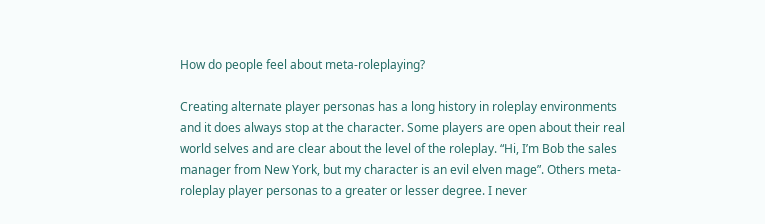How do people feel about meta-roleplaying?

Creating alternate player personas has a long history in roleplay environments and it does always stop at the character. Some players are open about their real world selves and are clear about the level of the roleplay. “Hi, I’m Bob the sales manager from New York, but my character is an evil elven mage”. Others meta-roleplay player personas to a greater or lesser degree. I never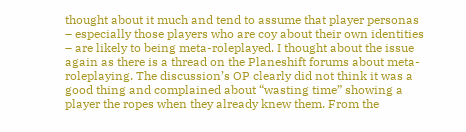thought about it much and tend to assume that player personas – especially those players who are coy about their own identities – are likely to being meta-roleplayed. I thought about the issue again as there is a thread on the Planeshift forums about meta-roleplaying. The discussion’s OP clearly did not think it was a good thing and complained about “wasting time” showing a player the ropes when they already knew them. From the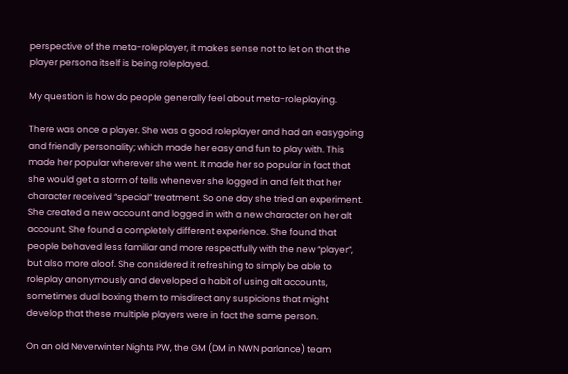perspective of the meta-roleplayer, it makes sense not to let on that the player persona itself is being roleplayed.

My question is how do people generally feel about meta-roleplaying.

There was once a player. She was a good roleplayer and had an easygoing and friendly personality; which made her easy and fun to play with. This made her popular wherever she went. It made her so popular in fact that she would get a storm of tells whenever she logged in and felt that her character received “special” treatment. So one day she tried an experiment. She created a new account and logged in with a new character on her alt account. She found a completely different experience. She found that people behaved less familiar and more respectfully with the new “player”, but also more aloof. She considered it refreshing to simply be able to roleplay anonymously and developed a habit of using alt accounts, sometimes dual boxing them to misdirect any suspicions that might develop that these multiple players were in fact the same person.

On an old Neverwinter Nights PW, the GM (DM in NWN parlance) team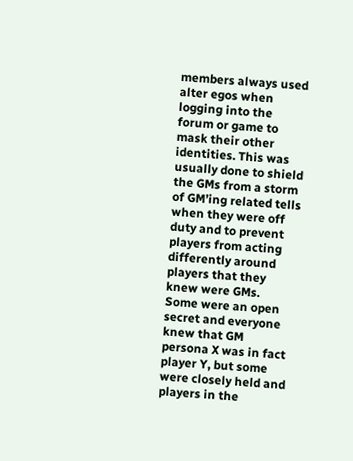members always used alter egos when logging into the forum or game to mask their other identities. This was usually done to shield the GMs from a storm of GM’ing related tells when they were off duty and to prevent players from acting differently around players that they knew were GMs. Some were an open secret and everyone knew that GM persona X was in fact player Y, but some were closely held and players in the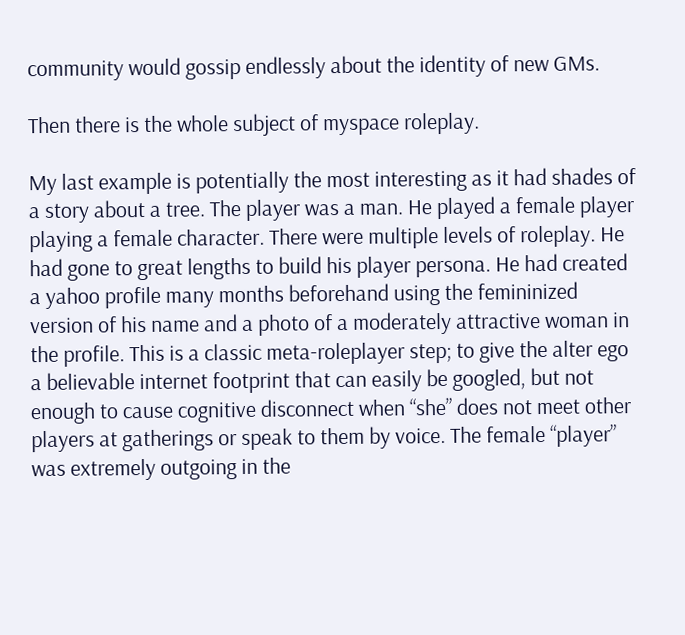community would gossip endlessly about the identity of new GMs.

Then there is the whole subject of myspace roleplay.

My last example is potentially the most interesting as it had shades of a story about a tree. The player was a man. He played a female player playing a female character. There were multiple levels of roleplay. He had gone to great lengths to build his player persona. He had created a yahoo profile many months beforehand using the femininized version of his name and a photo of a moderately attractive woman in the profile. This is a classic meta-roleplayer step; to give the alter ego a believable internet footprint that can easily be googled, but not enough to cause cognitive disconnect when “she” does not meet other players at gatherings or speak to them by voice. The female “player” was extremely outgoing in the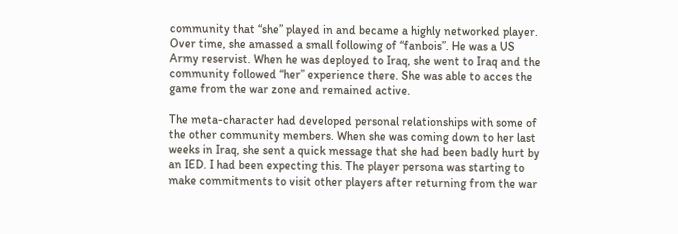community that “she” played in and became a highly networked player. Over time, she amassed a small following of “fanbois”. He was a US Army reservist. When he was deployed to Iraq, she went to Iraq and the community followed “her” experience there. She was able to acces the game from the war zone and remained active.

The meta-character had developed personal relationships with some of the other community members. When she was coming down to her last weeks in Iraq, she sent a quick message that she had been badly hurt by an IED. I had been expecting this. The player persona was starting to make commitments to visit other players after returning from the war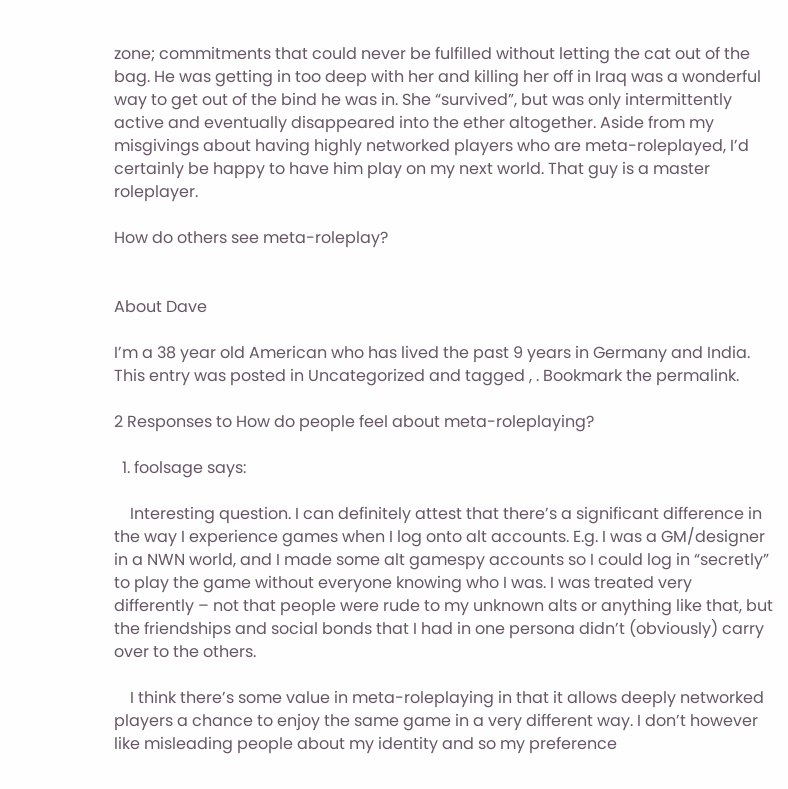zone; commitments that could never be fulfilled without letting the cat out of the bag. He was getting in too deep with her and killing her off in Iraq was a wonderful way to get out of the bind he was in. She “survived”, but was only intermittently active and eventually disappeared into the ether altogether. Aside from my misgivings about having highly networked players who are meta-roleplayed, I’d certainly be happy to have him play on my next world. That guy is a master roleplayer.

How do others see meta-roleplay?


About Dave

I’m a 38 year old American who has lived the past 9 years in Germany and India.
This entry was posted in Uncategorized and tagged , . Bookmark the permalink.

2 Responses to How do people feel about meta-roleplaying?

  1. foolsage says:

    Interesting question. I can definitely attest that there’s a significant difference in the way I experience games when I log onto alt accounts. E.g. I was a GM/designer in a NWN world, and I made some alt gamespy accounts so I could log in “secretly” to play the game without everyone knowing who I was. I was treated very differently – not that people were rude to my unknown alts or anything like that, but the friendships and social bonds that I had in one persona didn’t (obviously) carry over to the others.

    I think there’s some value in meta-roleplaying in that it allows deeply networked players a chance to enjoy the same game in a very different way. I don’t however like misleading people about my identity and so my preference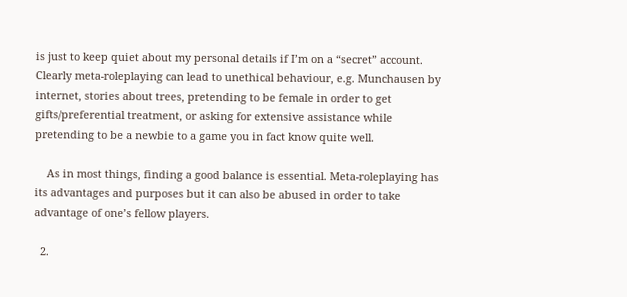is just to keep quiet about my personal details if I’m on a “secret” account. Clearly meta-roleplaying can lead to unethical behaviour, e.g. Munchausen by internet, stories about trees, pretending to be female in order to get gifts/preferential treatment, or asking for extensive assistance while pretending to be a newbie to a game you in fact know quite well.

    As in most things, finding a good balance is essential. Meta-roleplaying has its advantages and purposes but it can also be abused in order to take advantage of one’s fellow players.

  2.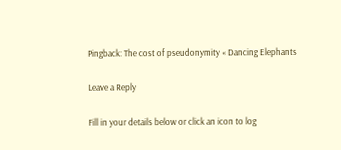Pingback: The cost of pseudonymity « Dancing Elephants

Leave a Reply

Fill in your details below or click an icon to log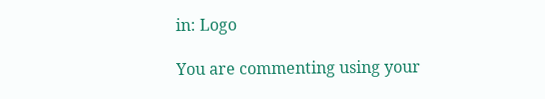in: Logo

You are commenting using your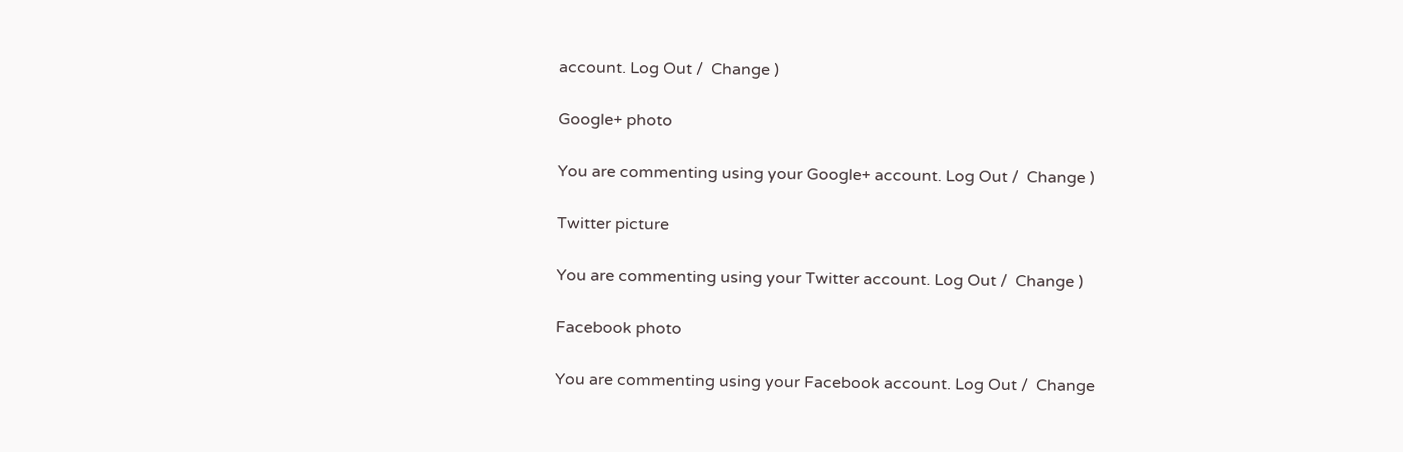account. Log Out /  Change )

Google+ photo

You are commenting using your Google+ account. Log Out /  Change )

Twitter picture

You are commenting using your Twitter account. Log Out /  Change )

Facebook photo

You are commenting using your Facebook account. Log Out /  Change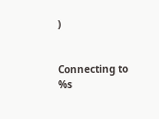)


Connecting to %s